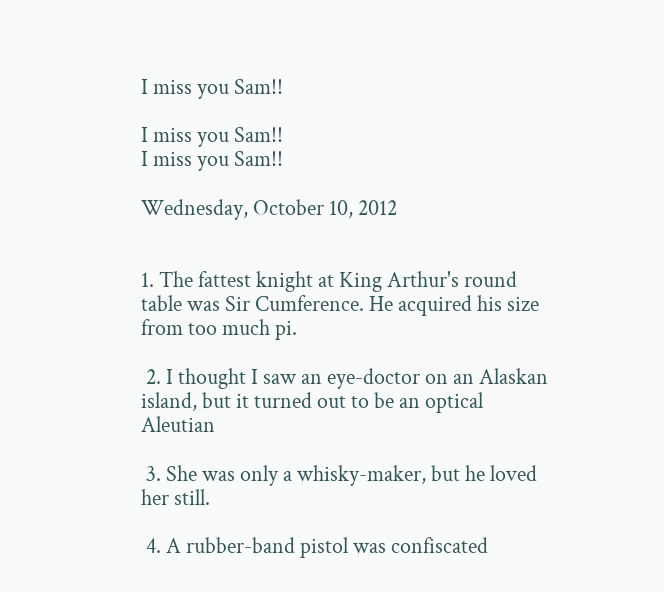I miss you Sam!!

I miss you Sam!!
I miss you Sam!!

Wednesday, October 10, 2012


1. The fattest knight at King Arthur's round table was Sir Cumference. He acquired his size from too much pi.

 2. I thought I saw an eye-doctor on an Alaskan island, but it turned out to be an optical Aleutian

 3. She was only a whisky-maker, but he loved her still.

 4. A rubber-band pistol was confiscated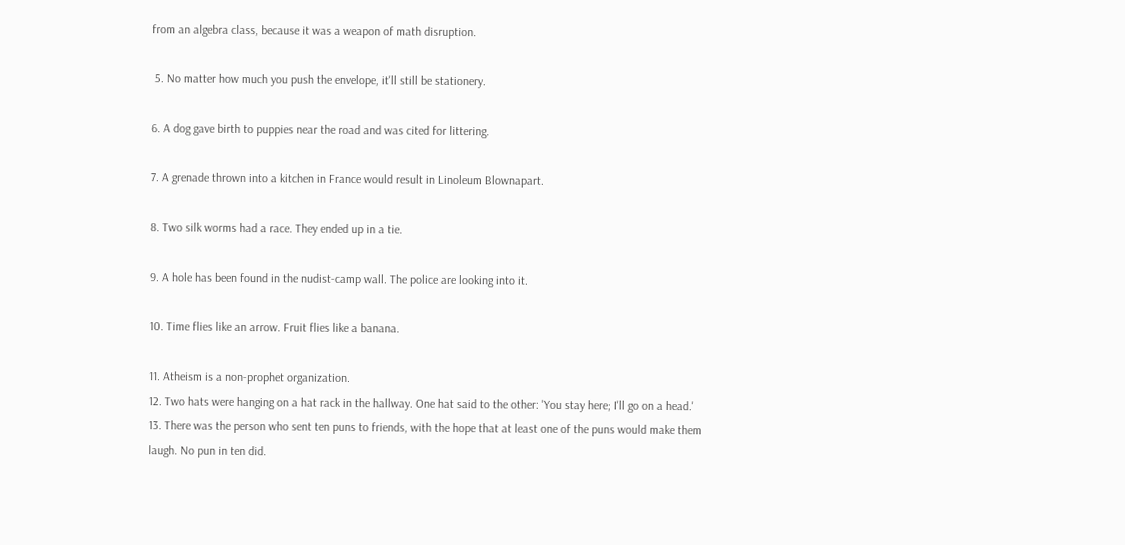from an algebra class, because it was a weapon of math disruption.

 5. No matter how much you push the envelope, it'll still be stationery.

6. A dog gave birth to puppies near the road and was cited for littering.

7. A grenade thrown into a kitchen in France would result in Linoleum Blownapart.

8. Two silk worms had a race. They ended up in a tie.

9. A hole has been found in the nudist-camp wall. The police are looking into it.

10. Time flies like an arrow. Fruit flies like a banana.

11. Atheism is a non-prophet organization.
12. Two hats were hanging on a hat rack in the hallway. One hat said to the other: 'You stay here; I'll go on a head.'
13. There was the person who sent ten puns to friends, with the hope that at least one of the puns would make them laugh. No pun in ten did.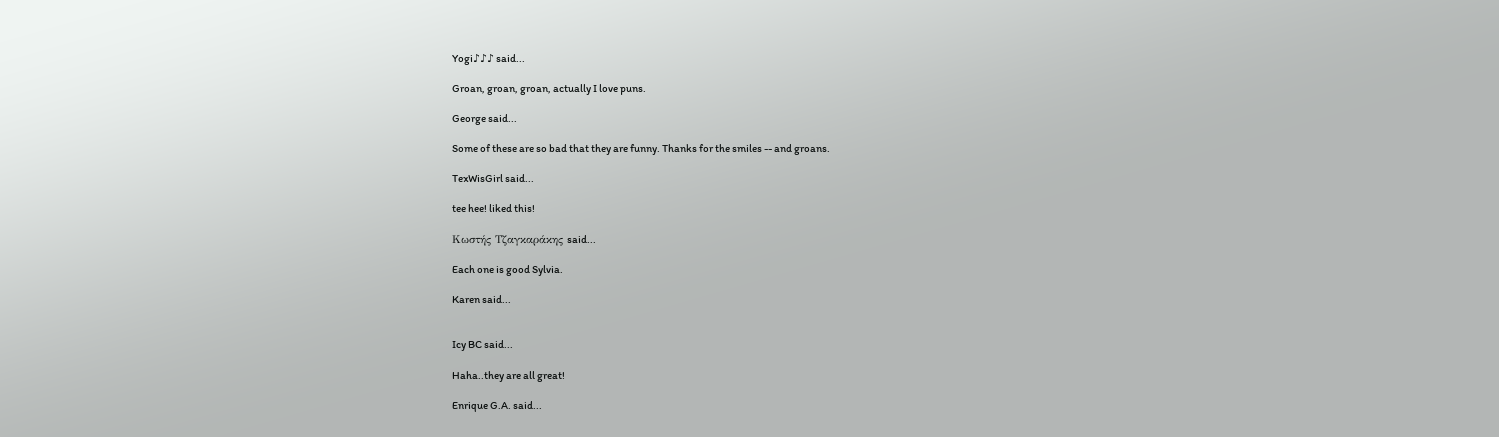Yogi♪♪♪ said...

Groan, groan, groan, actually I love puns.

George said...

Some of these are so bad that they are funny. Thanks for the smiles -- and groans.

TexWisGirl said...

tee hee! liked this!

Κωστής Τζαγκαράκης said...

Each one is good Sylvia.

Karen said...


Icy BC said...

Haha..they are all great!

Enrique G.A. said...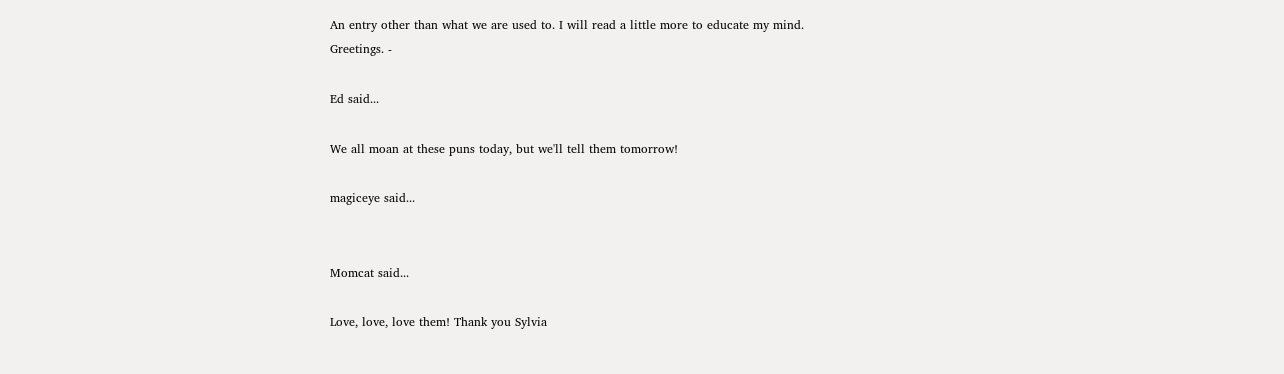An entry other than what we are used to. I will read a little more to educate my mind.
Greetings. -

Ed said...

We all moan at these puns today, but we'll tell them tomorrow!

magiceye said...


Momcat said...

Love, love, love them! Thank you Sylvia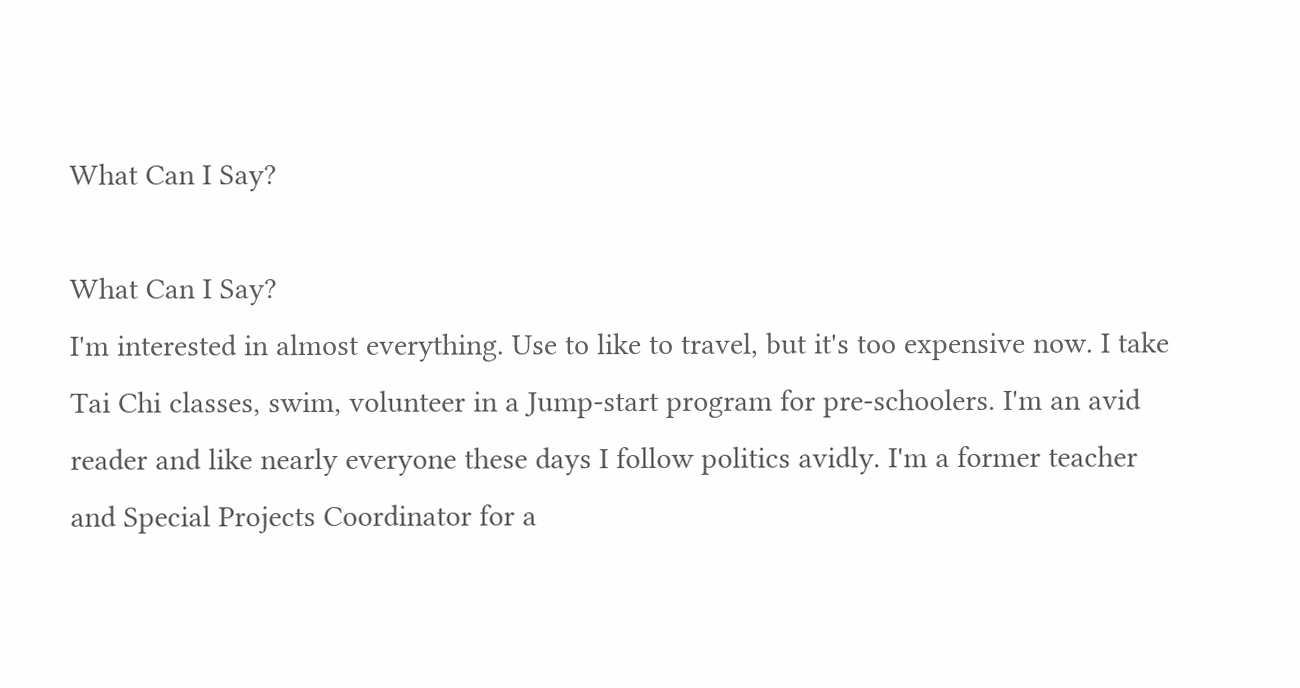What Can I Say?

What Can I Say?
I'm interested in almost everything. Use to like to travel, but it's too expensive now. I take Tai Chi classes, swim, volunteer in a Jump-start program for pre-schoolers. I'm an avid reader and like nearly everyone these days I follow politics avidly. I'm a former teacher and Special Projects Coordinator for a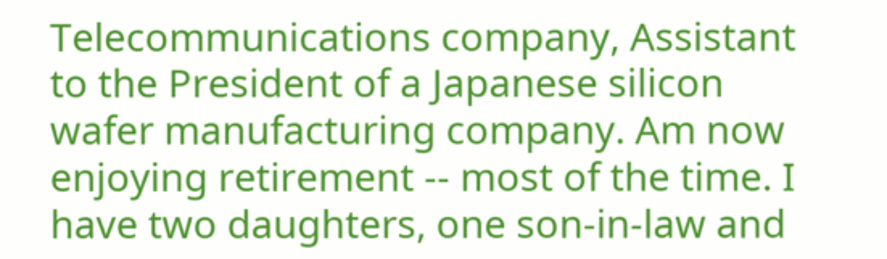Telecommunications company, Assistant to the President of a Japanese silicon wafer manufacturing company. Am now enjoying retirement -- most of the time. I have two daughters, one son-in-law and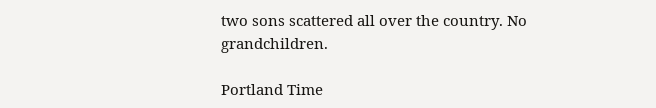two sons scattered all over the country. No grandchildren.

Portland Time